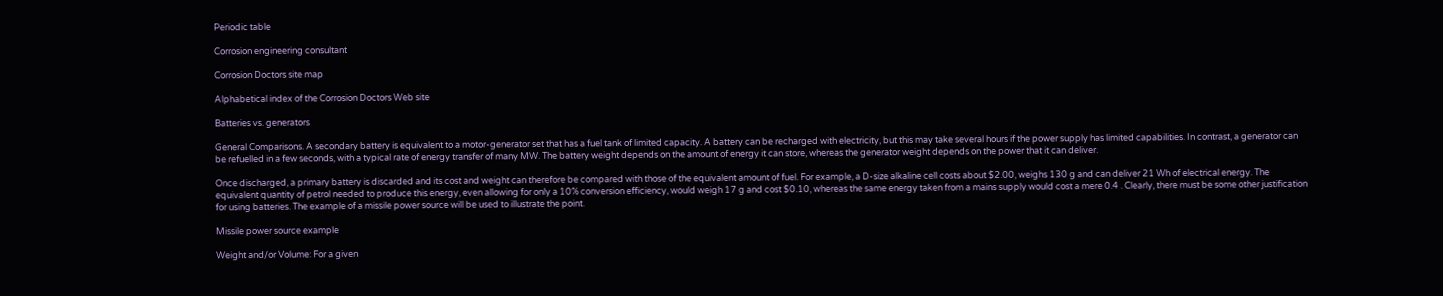Periodic table

Corrosion engineering consultant

Corrosion Doctors site map

Alphabetical index of the Corrosion Doctors Web site

Batteries vs. generators

General Comparisons. A secondary battery is equivalent to a motor-generator set that has a fuel tank of limited capacity. A battery can be recharged with electricity, but this may take several hours if the power supply has limited capabilities. In contrast, a generator can be refuelled in a few seconds, with a typical rate of energy transfer of many MW. The battery weight depends on the amount of energy it can store, whereas the generator weight depends on the power that it can deliver.

Once discharged, a primary battery is discarded and its cost and weight can therefore be compared with those of the equivalent amount of fuel. For example, a D-size alkaline cell costs about $2.00, weighs 130 g and can deliver 21 Wh of electrical energy. The equivalent quantity of petrol needed to produce this energy, even allowing for only a 10% conversion efficiency, would weigh 17 g and cost $0.10, whereas the same energy taken from a mains supply would cost a mere 0.4 . Clearly, there must be some other justification for using batteries. The example of a missile power source will be used to illustrate the point.

Missile power source example

Weight and/or Volume: For a given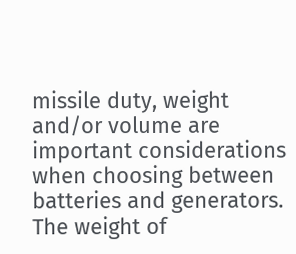missile duty, weight and/or volume are important considerations when choosing between batteries and generators. The weight of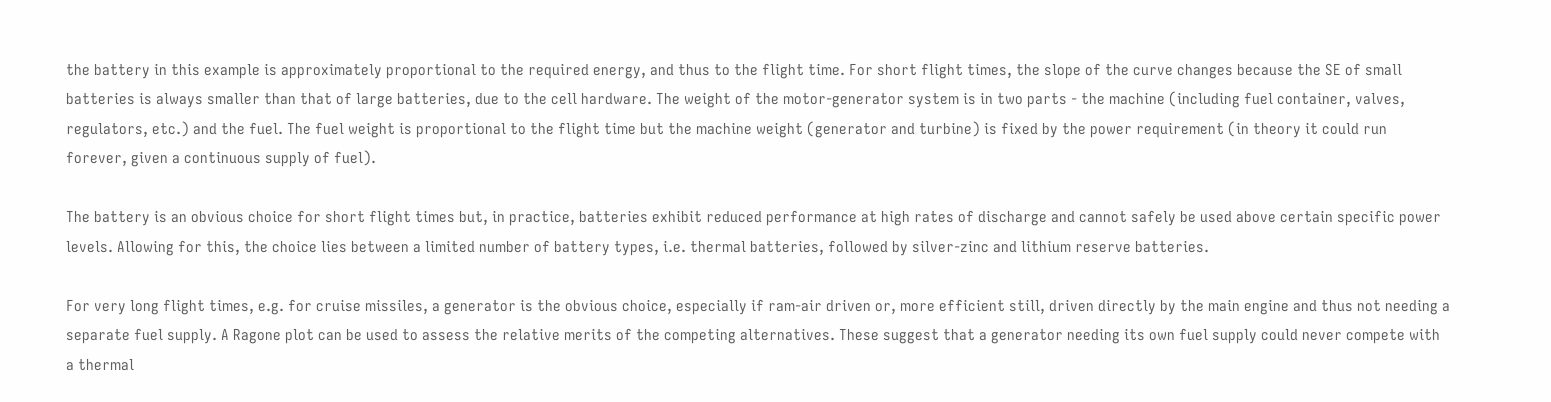the battery in this example is approximately proportional to the required energy, and thus to the flight time. For short flight times, the slope of the curve changes because the SE of small batteries is always smaller than that of large batteries, due to the cell hardware. The weight of the motor-generator system is in two parts - the machine (including fuel container, valves, regulators, etc.) and the fuel. The fuel weight is proportional to the flight time but the machine weight (generator and turbine) is fixed by the power requirement (in theory it could run forever, given a continuous supply of fuel).

The battery is an obvious choice for short flight times but, in practice, batteries exhibit reduced performance at high rates of discharge and cannot safely be used above certain specific power levels. Allowing for this, the choice lies between a limited number of battery types, i.e. thermal batteries, followed by silver-zinc and lithium reserve batteries.

For very long flight times, e.g. for cruise missiles, a generator is the obvious choice, especially if ram-air driven or, more efficient still, driven directly by the main engine and thus not needing a separate fuel supply. A Ragone plot can be used to assess the relative merits of the competing alternatives. These suggest that a generator needing its own fuel supply could never compete with a thermal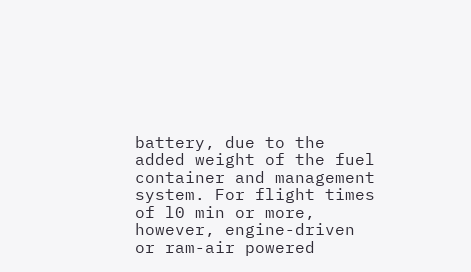battery, due to the added weight of the fuel container and management system. For flight times of l0 min or more, however, engine-driven or ram-air powered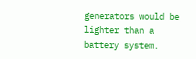generators would be lighter than a battery system.